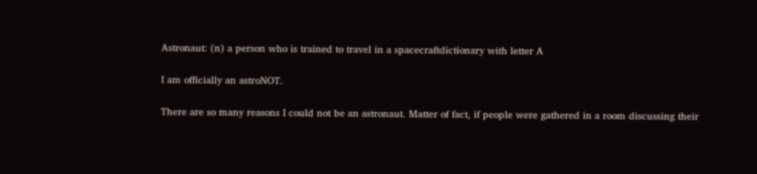Astronaut: (n) a person who is trained to travel in a spacecraftdictionary with letter A

I am officially an astroNOT.

There are so many reasons I could not be an astronaut. Matter of fact, if people were gathered in a room discussing their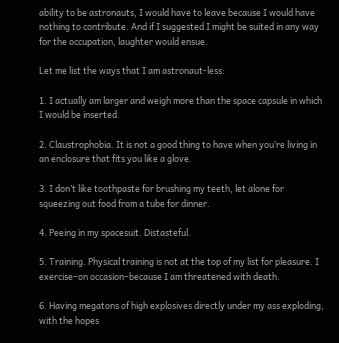ability to be astronauts, I would have to leave because I would have nothing to contribute. And if I suggested I might be suited in any way for the occupation, laughter would ensue.

Let me list the ways that I am astronaut-less:

1. I actually am larger and weigh more than the space capsule in which I would be inserted.

2. Claustrophobia. It is not a good thing to have when you’re living in an enclosure that fits you like a glove.

3. I don’t like toothpaste for brushing my teeth, let alone for squeezing out food from a tube for dinner.

4. Peeing in my spacesuit. Distasteful.

5. Training. Physical training is not at the top of my list for pleasure. I exercise–on occasion–because I am threatened with death.

6. Having megatons of high explosives directly under my ass exploding, with the hopes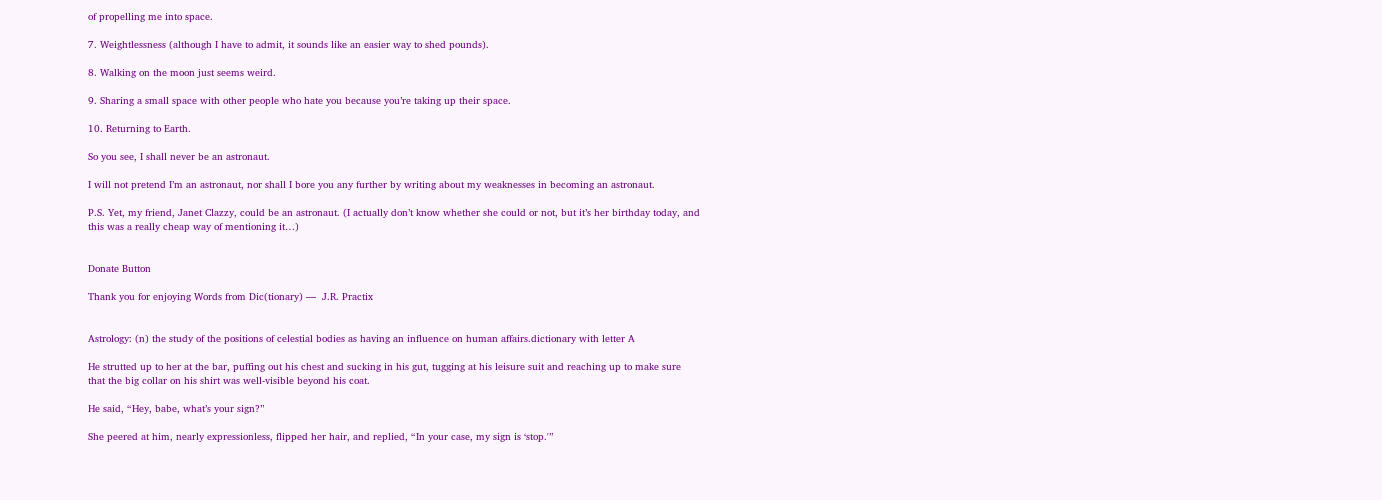of propelling me into space.

7. Weightlessness (although I have to admit, it sounds like an easier way to shed pounds).

8. Walking on the moon just seems weird.

9. Sharing a small space with other people who hate you because you’re taking up their space.

10. Returning to Earth.

So you see, I shall never be an astronaut.

I will not pretend I’m an astronaut, nor shall I bore you any further by writing about my weaknesses in becoming an astronaut.

P.S. Yet, my friend, Janet Clazzy, could be an astronaut. (I actually don’t know whether she could or not, but it’s her birthday today, and this was a really cheap way of mentioning it…)


Donate Button

Thank you for enjoying Words from Dic(tionary) —  J.R. Practix


Astrology: (n) the study of the positions of celestial bodies as having an influence on human affairs.dictionary with letter A

He strutted up to her at the bar, puffing out his chest and sucking in his gut, tugging at his leisure suit and reaching up to make sure that the big collar on his shirt was well-visible beyond his coat.

He said, “Hey, babe, what’s your sign?”

She peered at him, nearly expressionless, flipped her hair, and replied, “In your case, my sign is ‘stop.'”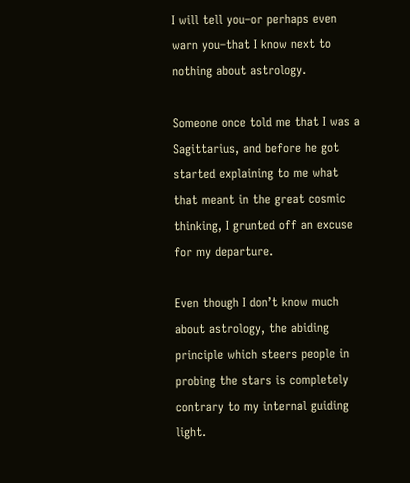I will tell you–or perhaps even warn you–that I know next to nothing about astrology.

Someone once told me that I was a Sagittarius, and before he got started explaining to me what that meant in the great cosmic thinking, I grunted off an excuse for my departure.

Even though I don’t know much about astrology, the abiding principle which steers people in probing the stars is completely contrary to my internal guiding light.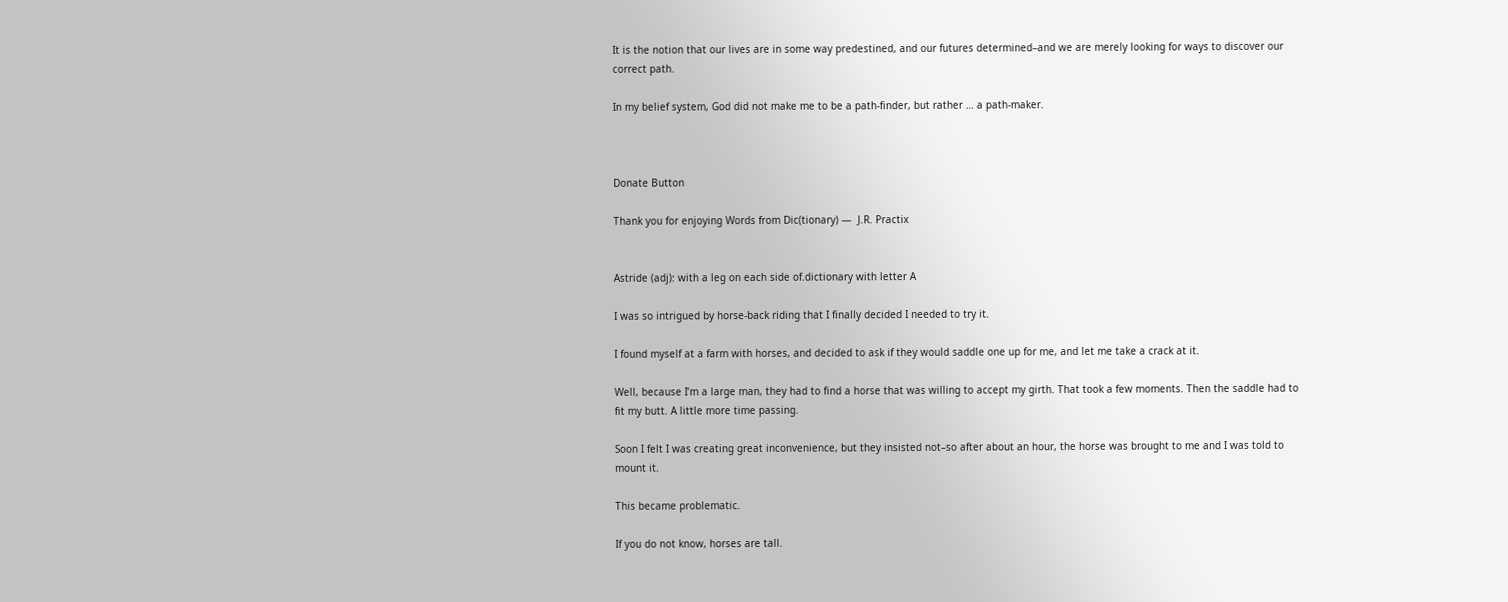It is the notion that our lives are in some way predestined, and our futures determined–and we are merely looking for ways to discover our correct path.

In my belief system, God did not make me to be a path-finder, but rather … a path-maker.



Donate Button

Thank you for enjoying Words from Dic(tionary) —  J.R. Practix


Astride (adj): with a leg on each side of.dictionary with letter A

I was so intrigued by horse-back riding that I finally decided I needed to try it.

I found myself at a farm with horses, and decided to ask if they would saddle one up for me, and let me take a crack at it.

Well, because I’m a large man, they had to find a horse that was willing to accept my girth. That took a few moments. Then the saddle had to fit my butt. A little more time passing.

Soon I felt I was creating great inconvenience, but they insisted not–so after about an hour, the horse was brought to me and I was told to mount it.

This became problematic.

If you do not know, horses are tall.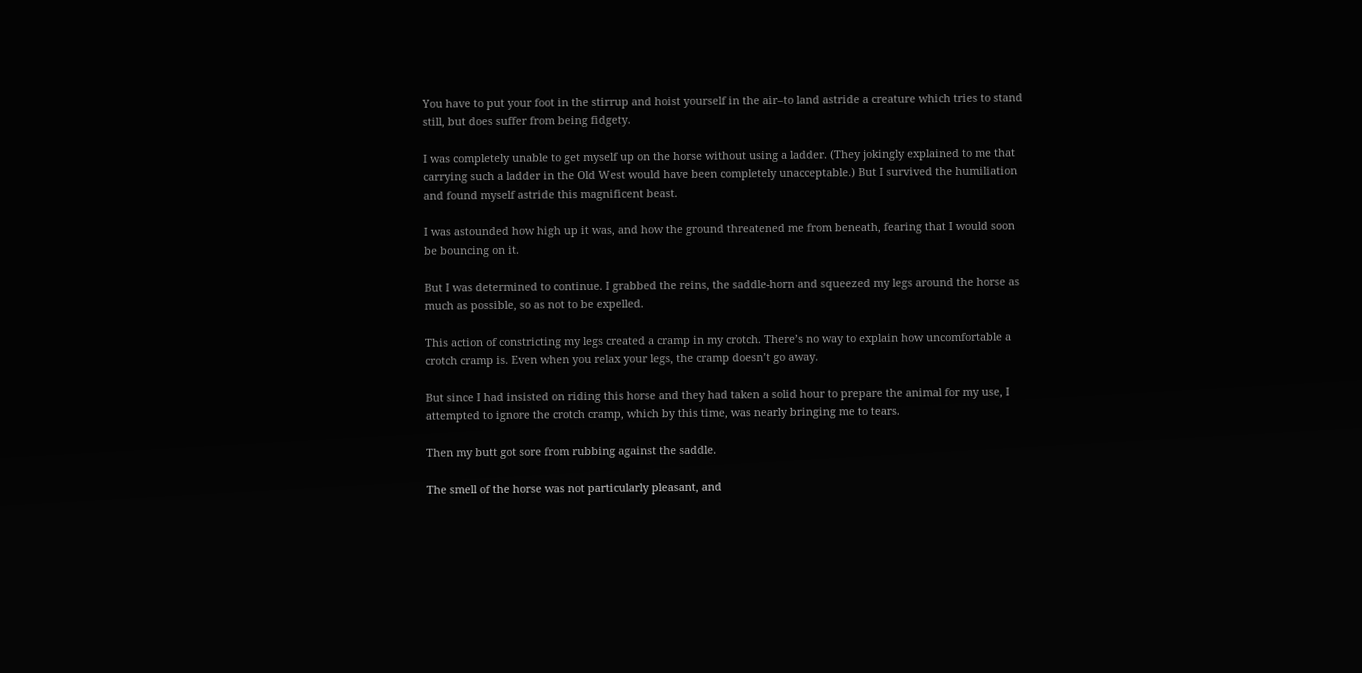You have to put your foot in the stirrup and hoist yourself in the air–to land astride a creature which tries to stand still, but does suffer from being fidgety.

I was completely unable to get myself up on the horse without using a ladder. (They jokingly explained to me that carrying such a ladder in the Old West would have been completely unacceptable.) But I survived the humiliation and found myself astride this magnificent beast.

I was astounded how high up it was, and how the ground threatened me from beneath, fearing that I would soon be bouncing on it.

But I was determined to continue. I grabbed the reins, the saddle-horn and squeezed my legs around the horse as much as possible, so as not to be expelled.

This action of constricting my legs created a cramp in my crotch. There’s no way to explain how uncomfortable a crotch cramp is. Even when you relax your legs, the cramp doesn’t go away.

But since I had insisted on riding this horse and they had taken a solid hour to prepare the animal for my use, I attempted to ignore the crotch cramp, which by this time, was nearly bringing me to tears.

Then my butt got sore from rubbing against the saddle.

The smell of the horse was not particularly pleasant, and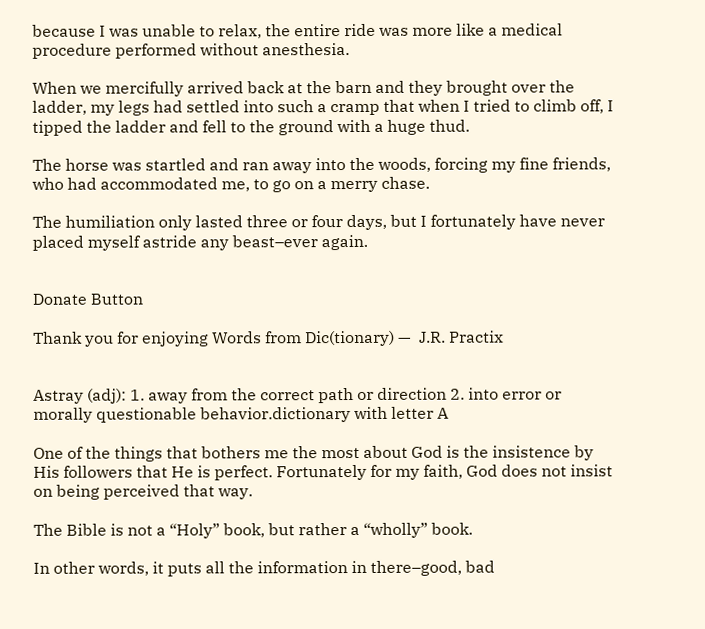because I was unable to relax, the entire ride was more like a medical procedure performed without anesthesia.

When we mercifully arrived back at the barn and they brought over the ladder, my legs had settled into such a cramp that when I tried to climb off, I tipped the ladder and fell to the ground with a huge thud.

The horse was startled and ran away into the woods, forcing my fine friends, who had accommodated me, to go on a merry chase.

The humiliation only lasted three or four days, but I fortunately have never placed myself astride any beast–ever again.


Donate Button

Thank you for enjoying Words from Dic(tionary) —  J.R. Practix


Astray (adj): 1. away from the correct path or direction 2. into error or morally questionable behavior.dictionary with letter A

One of the things that bothers me the most about God is the insistence by His followers that He is perfect. Fortunately for my faith, God does not insist on being perceived that way.

The Bible is not a “Holy” book, but rather a “wholly” book.

In other words, it puts all the information in there–good, bad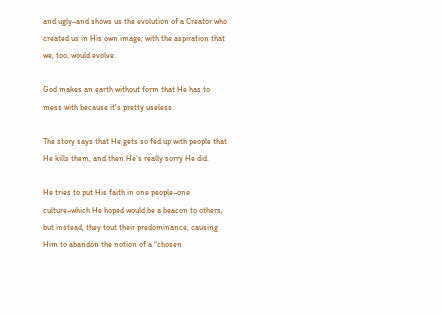and ugly–and shows us the evolution of a Creator who created us in His own image, with the aspiration that we, too, would evolve.

God makes an earth without form that He has to mess with because it’s pretty useless.

The story says that He gets so fed up with people that He kills them, and then He’s really sorry He did.

He tries to put His faith in one people–one culture–which He hoped would be a beacon to others, but instead, they tout their predominance, causing Him to abandon the notion of a “chosen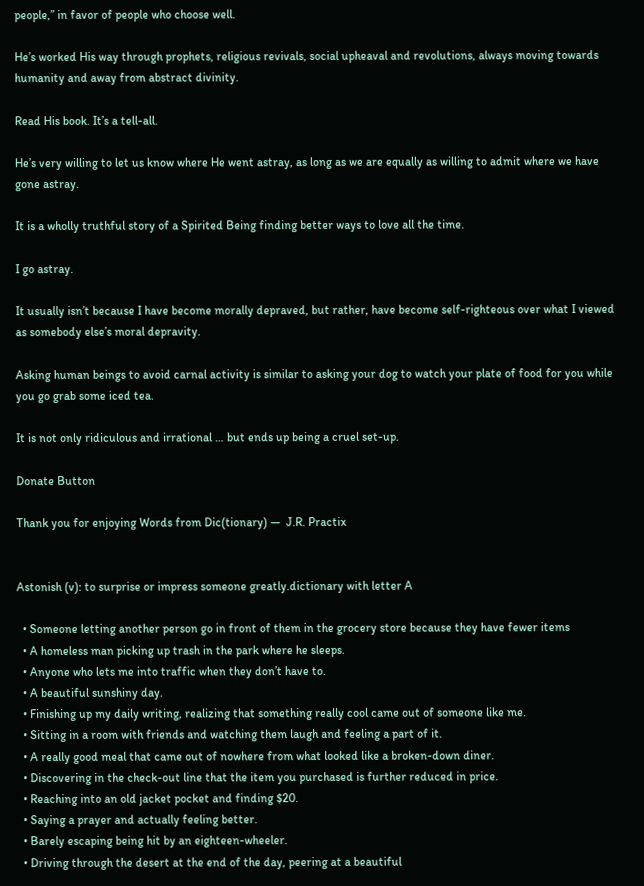people,” in favor of people who choose well.

He’s worked His way through prophets, religious revivals, social upheaval and revolutions, always moving towards humanity and away from abstract divinity.

Read His book. It’s a tell-all.

He’s very willing to let us know where He went astray, as long as we are equally as willing to admit where we have gone astray.

It is a wholly truthful story of a Spirited Being finding better ways to love all the time.

I go astray.

It usually isn’t because I have become morally depraved, but rather, have become self-righteous over what I viewed as somebody else’s moral depravity.

Asking human beings to avoid carnal activity is similar to asking your dog to watch your plate of food for you while you go grab some iced tea.

It is not only ridiculous and irrational … but ends up being a cruel set-up.

Donate Button

Thank you for enjoying Words from Dic(tionary) —  J.R. Practix


Astonish (v): to surprise or impress someone greatly.dictionary with letter A

  • Someone letting another person go in front of them in the grocery store because they have fewer items
  • A homeless man picking up trash in the park where he sleeps.
  • Anyone who lets me into traffic when they don’t have to.
  • A beautiful sunshiny day.
  • Finishing up my daily writing, realizing that something really cool came out of someone like me.
  • Sitting in a room with friends and watching them laugh and feeling a part of it.
  • A really good meal that came out of nowhere from what looked like a broken-down diner.
  • Discovering in the check-out line that the item you purchased is further reduced in price.
  • Reaching into an old jacket pocket and finding $20.
  • Saying a prayer and actually feeling better.
  • Barely escaping being hit by an eighteen-wheeler.
  • Driving through the desert at the end of the day, peering at a beautiful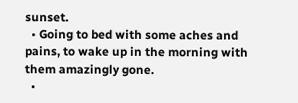sunset.
  • Going to bed with some aches and pains, to wake up in the morning with them amazingly gone.
  •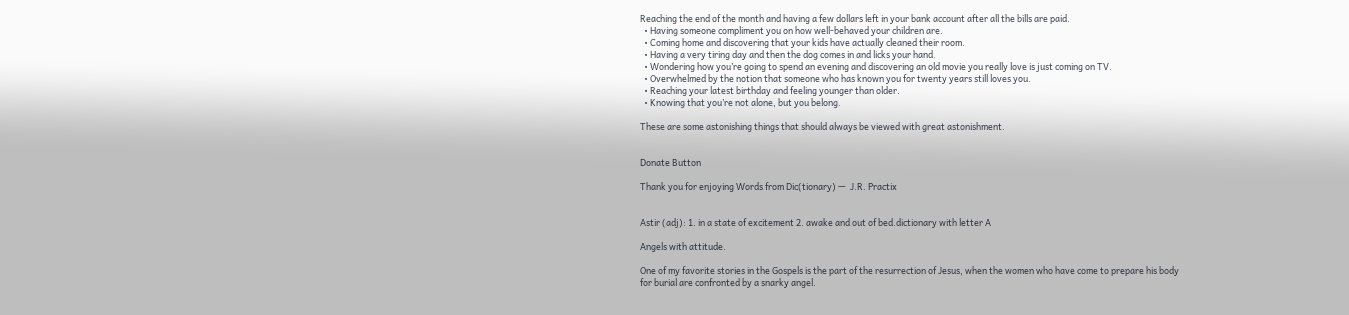Reaching the end of the month and having a few dollars left in your bank account after all the bills are paid.
  • Having someone compliment you on how well-behaved your children are.
  • Coming home and discovering that your kids have actually cleaned their room.
  • Having a very tiring day and then the dog comes in and licks your hand.
  • Wondering how you’re going to spend an evening and discovering an old movie you really love is just coming on TV.
  • Overwhelmed by the notion that someone who has known you for twenty years still loves you.
  • Reaching your latest birthday and feeling younger than older.
  • Knowing that you’re not alone, but you belong.

These are some astonishing things that should always be viewed with great astonishment.


Donate Button

Thank you for enjoying Words from Dic(tionary) —  J.R. Practix


Astir (adj): 1. in a state of excitement 2. awake and out of bed.dictionary with letter A

Angels with attitude.

One of my favorite stories in the Gospels is the part of the resurrection of Jesus, when the women who have come to prepare his body for burial are confronted by a snarky angel.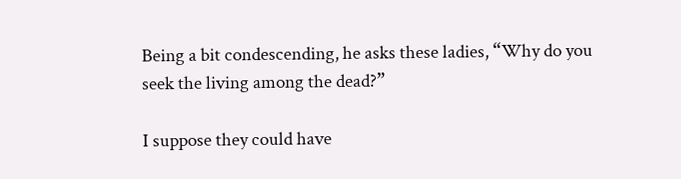Being a bit condescending, he asks these ladies, “Why do you seek the living among the dead?”

I suppose they could have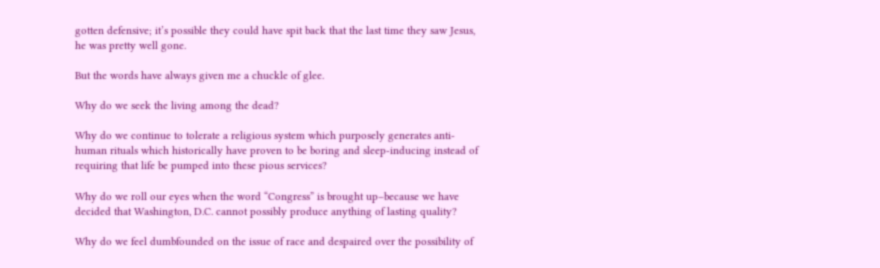gotten defensive; it’s possible they could have spit back that the last time they saw Jesus, he was pretty well gone.

But the words have always given me a chuckle of glee.

Why do we seek the living among the dead?

Why do we continue to tolerate a religious system which purposely generates anti-human rituals which historically have proven to be boring and sleep-inducing instead of requiring that life be pumped into these pious services?

Why do we roll our eyes when the word “Congress” is brought up–because we have decided that Washington, D.C. cannot possibly produce anything of lasting quality?

Why do we feel dumbfounded on the issue of race and despaired over the possibility of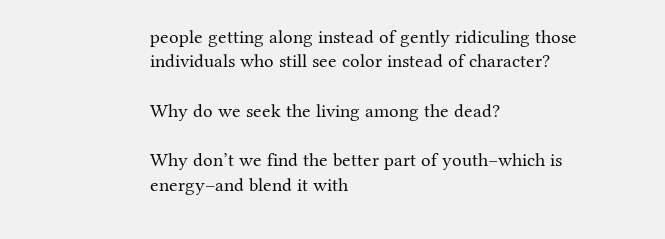people getting along instead of gently ridiculing those individuals who still see color instead of character?

Why do we seek the living among the dead?

Why don’t we find the better part of youth–which is energy–and blend it with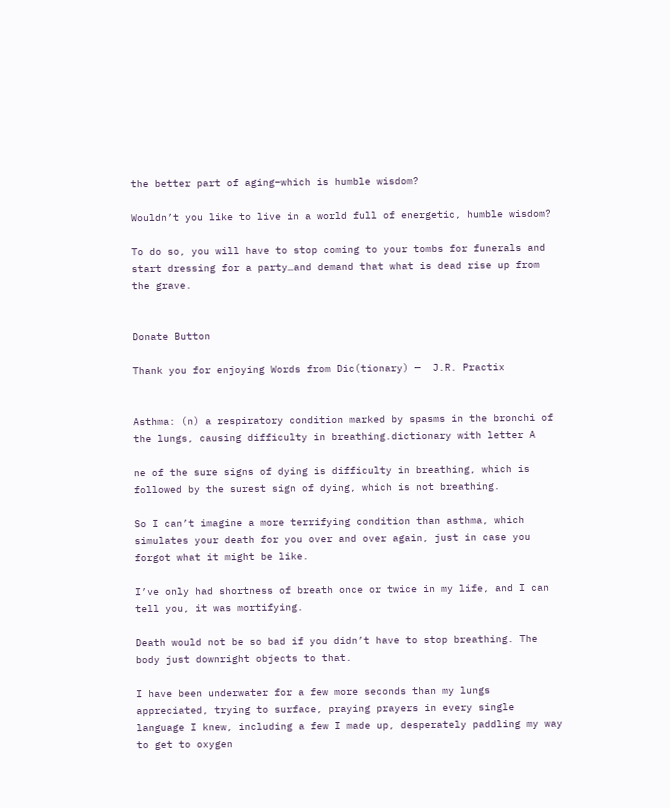the better part of aging–which is humble wisdom?

Wouldn’t you like to live in a world full of energetic, humble wisdom?

To do so, you will have to stop coming to your tombs for funerals and start dressing for a party…and demand that what is dead rise up from the grave.


Donate Button

Thank you for enjoying Words from Dic(tionary) —  J.R. Practix


Asthma: (n) a respiratory condition marked by spasms in the bronchi of the lungs, causing difficulty in breathing.dictionary with letter A

ne of the sure signs of dying is difficulty in breathing, which is followed by the surest sign of dying, which is not breathing.

So I can’t imagine a more terrifying condition than asthma, which simulates your death for you over and over again, just in case you forgot what it might be like.

I’ve only had shortness of breath once or twice in my life, and I can tell you, it was mortifying.

Death would not be so bad if you didn’t have to stop breathing. The body just downright objects to that.

I have been underwater for a few more seconds than my lungs appreciated, trying to surface, praying prayers in every single language I knew, including a few I made up, desperately paddling my way to get to oxygen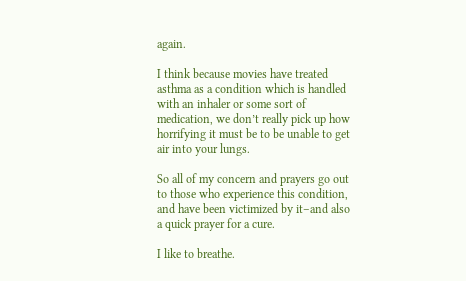again.

I think because movies have treated asthma as a condition which is handled with an inhaler or some sort of medication, we don’t really pick up how horrifying it must be to be unable to get air into your lungs.

So all of my concern and prayers go out to those who experience this condition, and have been victimized by it–and also a quick prayer for a cure.

I like to breathe.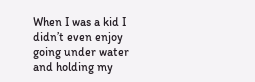When I was a kid I didn’t even enjoy going under water and holding my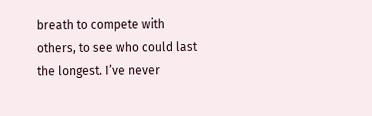breath to compete with others, to see who could last the longest. I’ve never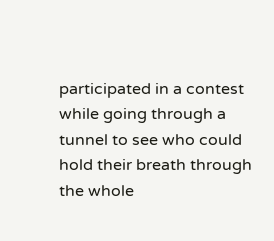participated in a contest while going through a tunnel to see who could hold their breath through the whole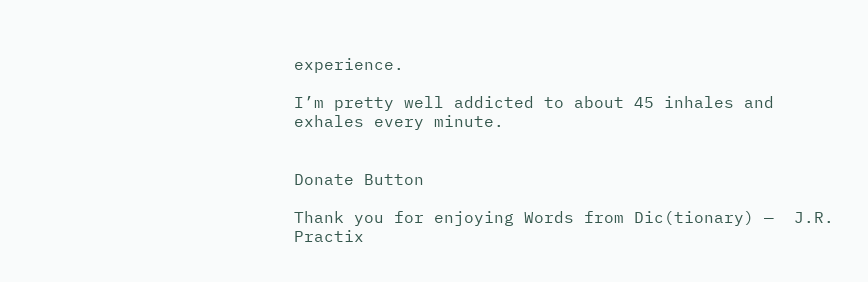experience.

I’m pretty well addicted to about 45 inhales and exhales every minute.


Donate Button

Thank you for enjoying Words from Dic(tionary) —  J.R. Practix